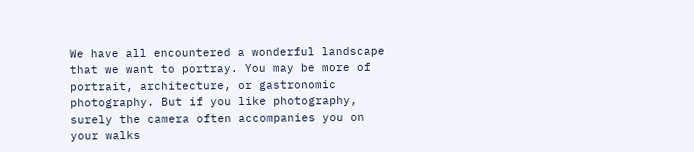We have all encountered a wonderful landscape that we want to portray. You may be more of portrait, architecture, or gastronomic photography. But if you like photography, surely the camera often accompanies you on your walks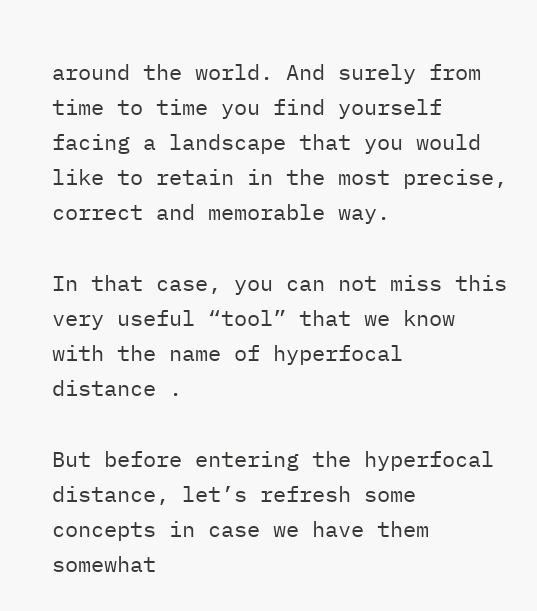around the world. And surely from time to time you find yourself facing a landscape that you would like to retain in the most precise, correct and memorable way.

In that case, you can not miss this very useful “tool” that we know with the name of hyperfocal distance .

But before entering the hyperfocal distance, let’s refresh some concepts in case we have them somewhat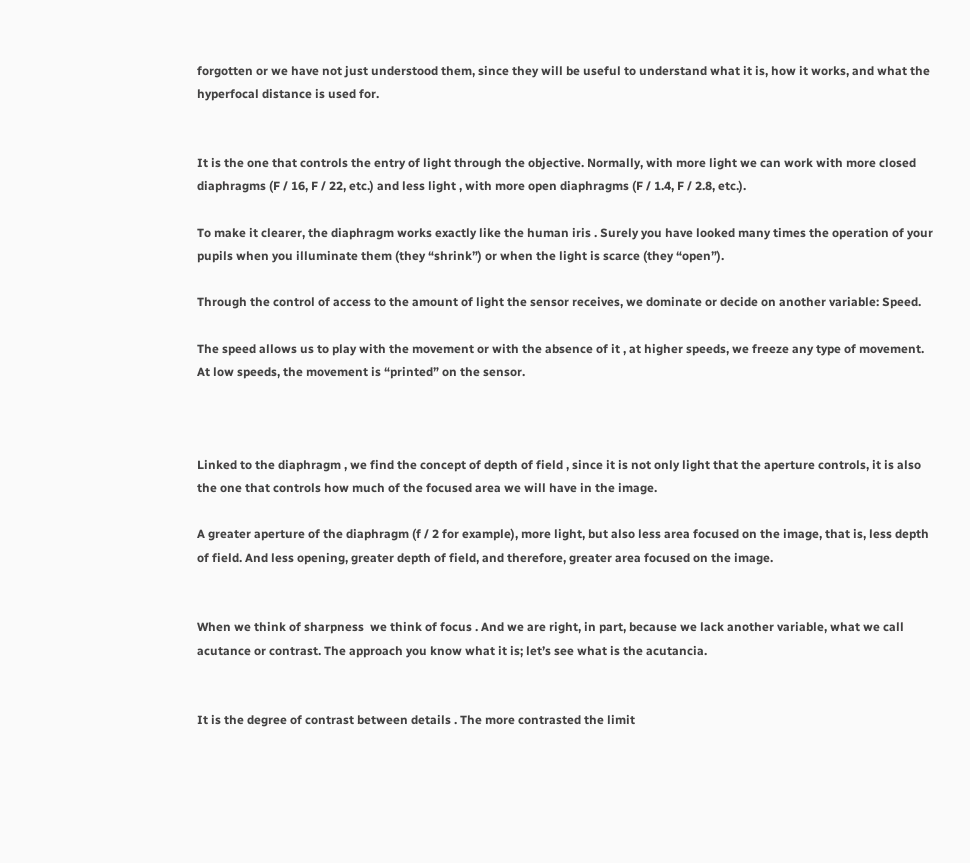forgotten or we have not just understood them, since they will be useful to understand what it is, how it works, and what the hyperfocal distance is used for.


It is the one that controls the entry of light through the objective. Normally, with more light we can work with more closed diaphragms (F / 16, F / 22, etc.) and less light , with more open diaphragms (F / 1.4, F / 2.8, etc.).

To make it clearer, the diaphragm works exactly like the human iris . Surely you have looked many times the operation of your pupils when you illuminate them (they “shrink”) or when the light is scarce (they “open”).

Through the control of access to the amount of light the sensor receives, we dominate or decide on another variable: Speed.

The speed allows us to play with the movement or with the absence of it , at higher speeds, we freeze any type of movement. At low speeds, the movement is “printed” on the sensor.



Linked to the diaphragm , we find the concept of depth of field , since it is not only light that the aperture controls, it is also the one that controls how much of the focused area we will have in the image.

A greater aperture of the diaphragm (f / 2 for example), more light, but also less area focused on the image, that is, less depth of field. And less opening, greater depth of field, and therefore, greater area focused on the image.


When we think of sharpness  we think of focus . And we are right, in part, because we lack another variable, what we call acutance or contrast. The approach you know what it is; let’s see what is the acutancia.


It is the degree of contrast between details . The more contrasted the limit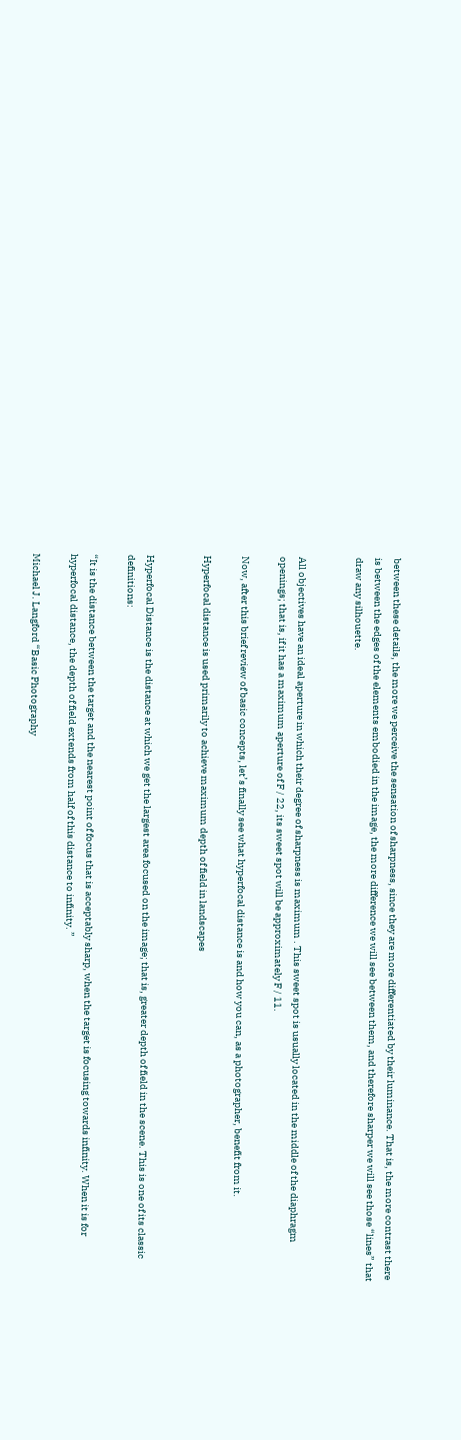between these details, the more we perceive the sensation of sharpness, since they are more differentiated by their luminance. That is, the more contrast there is between the edges of the elements embodied in the image, the more difference we will see between them, and therefore sharper we will see those “lines” that draw any silhouette.


All objectives have an ideal aperture in which their degree of sharpness is maximum . This sweet spot is usually located in the middle of the diaphragm openings; that is, if it has a maximum aperture of F / 22, its sweet spot will be approximately F / 11.

Now, after this brief review of basic concepts, let’s finally see what hyperfocal distance is and how you can, as a photographer, benefit from it.

Hyperfocal distance is used primarily to achieve maximum depth of field in landscapes


Hyperfocal Distance is the distance at which we get the largest area focused on the image; that is, greater depth of field in the scene. This is one of its classic definitions:

“It is the distance between the target and the nearest point of focus that is acceptably sharp, when the target is focusing towards infinity. When it is for hyperfocal distance, the depth of field extends from half of this distance to infinity. ”

Michael J. Langford “Basic Photography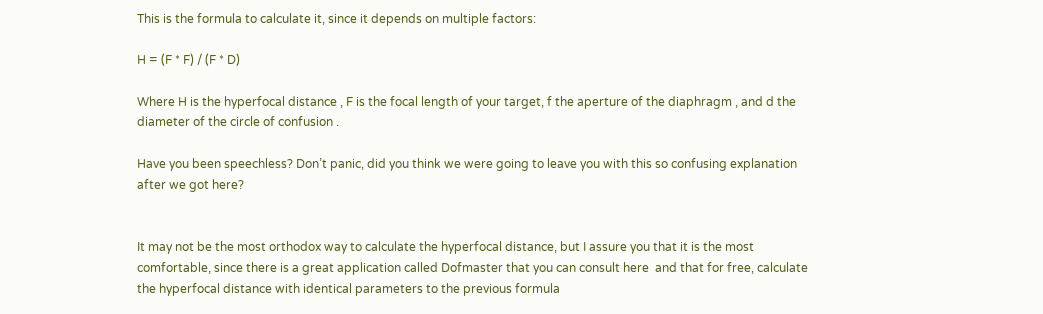This is the formula to calculate it, since it depends on multiple factors:

H = (F * F) / (F * D)

Where H is the hyperfocal distance , F is the focal length of your target, f the aperture of the diaphragm , and d the diameter of the circle of confusion .

Have you been speechless? Don’t panic, did you think we were going to leave you with this so confusing explanation after we got here?


It may not be the most orthodox way to calculate the hyperfocal distance, but I assure you that it is the most comfortable, since there is a great application called Dofmaster that you can consult here  and that for free, calculate the hyperfocal distance with identical parameters to the previous formula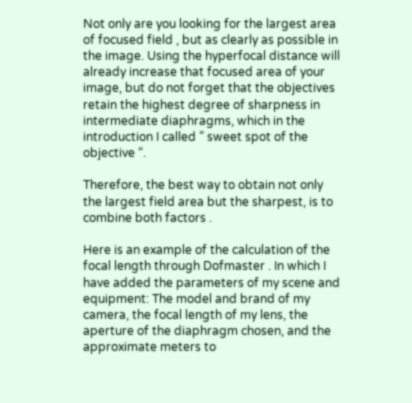Not only are you looking for the largest area of focused field , but as clearly as possible in the image. Using the hyperfocal distance will already increase that focused area of your image, but do not forget that the objectives retain the highest degree of sharpness in intermediate diaphragms, which in the introduction I called ” sweet spot of the objective “.

Therefore, the best way to obtain not only the largest field area but the sharpest, is to combine both factors .

Here is an example of the calculation of the focal length through Dofmaster . In which I have added the parameters of my scene and equipment: The model and brand of my camera, the focal length of my lens, the aperture of the diaphragm chosen, and the approximate meters to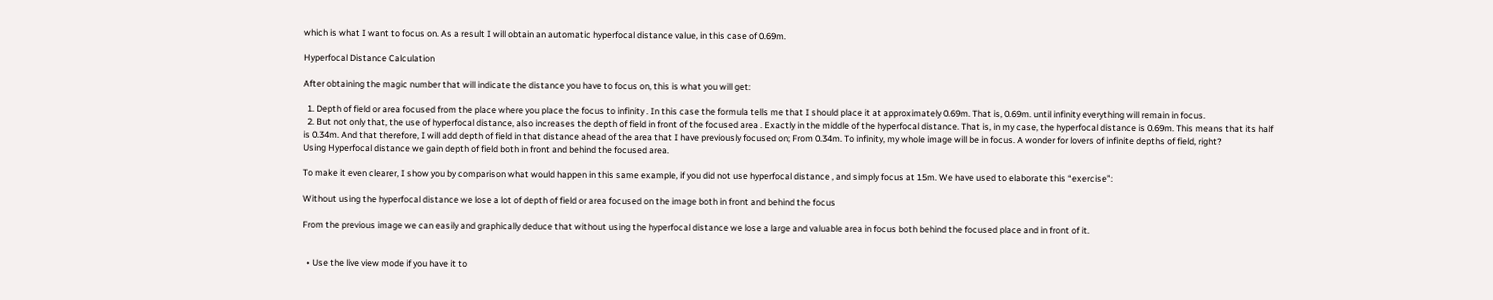which is what I want to focus on. As a result I will obtain an automatic hyperfocal distance value, in this case of 0.69m.

Hyperfocal Distance Calculation

After obtaining the magic number that will indicate the distance you have to focus on, this is what you will get:

  1. Depth of field or area focused from the place where you place the focus to infinity . In this case the formula tells me that I should place it at approximately 0.69m. That is, 0.69m. until infinity everything will remain in focus.
  2. But not only that, the use of hyperfocal distance, also increases the depth of field in front of the focused area . Exactly in the middle of the hyperfocal distance. That is, in my case, the hyperfocal distance is 0.69m. This means that its half is 0.34m. And that therefore, I will add depth of field in that distance ahead of the area that I have previously focused on; From 0.34m. To infinity, my whole image will be in focus. A wonder for lovers of infinite depths of field, right?
Using Hyperfocal distance we gain depth of field both in front and behind the focused area.

To make it even clearer, I show you by comparison what would happen in this same example, if you did not use hyperfocal distance , and simply focus at 15m. We have used to elaborate this “exercise”:

Without using the hyperfocal distance we lose a lot of depth of field or area focused on the image both in front and behind the focus

From the previous image we can easily and graphically deduce that without using the hyperfocal distance we lose a large and valuable area in focus both behind the focused place and in front of it.


  • Use the live view mode if you have it to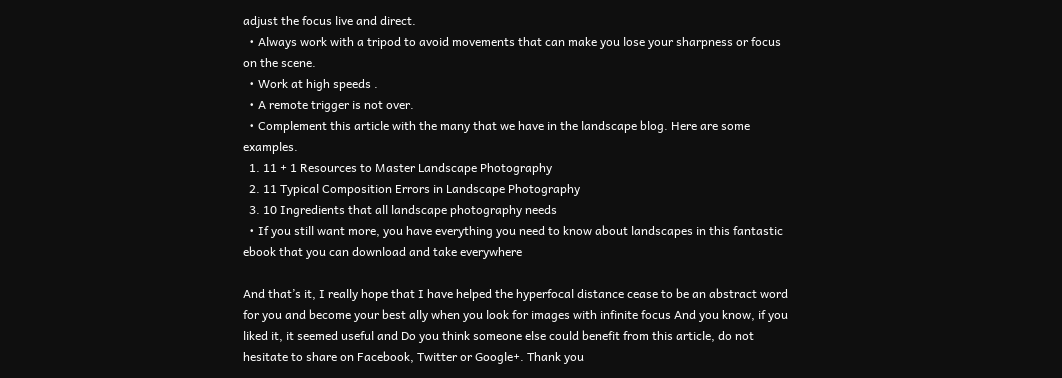adjust the focus live and direct.
  • Always work with a tripod to avoid movements that can make you lose your sharpness or focus on the scene.
  • Work at high speeds .
  • A remote trigger is not over.
  • Complement this article with the many that we have in the landscape blog. Here are some examples.
  1. 11 + 1 Resources to Master Landscape Photography
  2. 11 Typical Composition Errors in Landscape Photography
  3. 10 Ingredients that all landscape photography needs
  • If you still want more, you have everything you need to know about landscapes in this fantastic ebook that you can download and take everywhere

And that’s it, I really hope that I have helped the hyperfocal distance cease to be an abstract word for you and become your best ally when you look for images with infinite focus And you know, if you liked it, it seemed useful and Do you think someone else could benefit from this article, do not hesitate to share on Facebook, Twitter or Google+. Thank you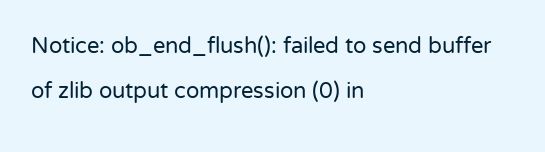Notice: ob_end_flush(): failed to send buffer of zlib output compression (0) in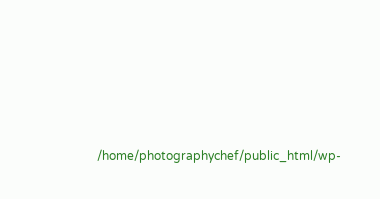/home/photographychef/public_html/wp-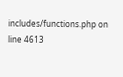includes/functions.php on line 4613